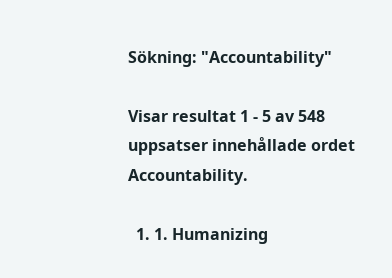Sökning: "Accountability"

Visar resultat 1 - 5 av 548 uppsatser innehållade ordet Accountability.

  1. 1. Humanizing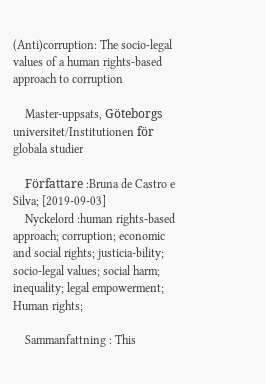(Anti)corruption: The socio-legal values of a human rights-based approach to corruption

    Master-uppsats, Göteborgs universitet/Institutionen för globala studier

    Författare :Bruna de Castro e Silva; [2019-09-03]
    Nyckelord :human rights-based approach; corruption; economic and social rights; justicia-bility; socio-legal values; social harm; inequality; legal empowerment; Human rights;

    Sammanfattning : This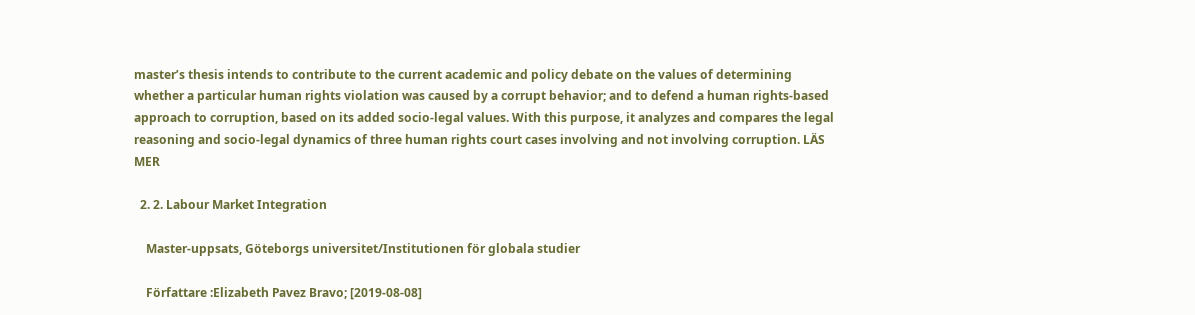master’s thesis intends to contribute to the current academic and policy debate on the values of determining whether a particular human rights violation was caused by a corrupt behavior; and to defend a human rights-based approach to corruption, based on its added socio-legal values. With this purpose, it analyzes and compares the legal reasoning and socio-legal dynamics of three human rights court cases involving and not involving corruption. LÄS MER

  2. 2. Labour Market Integration

    Master-uppsats, Göteborgs universitet/Institutionen för globala studier

    Författare :Elizabeth Pavez Bravo; [2019-08-08]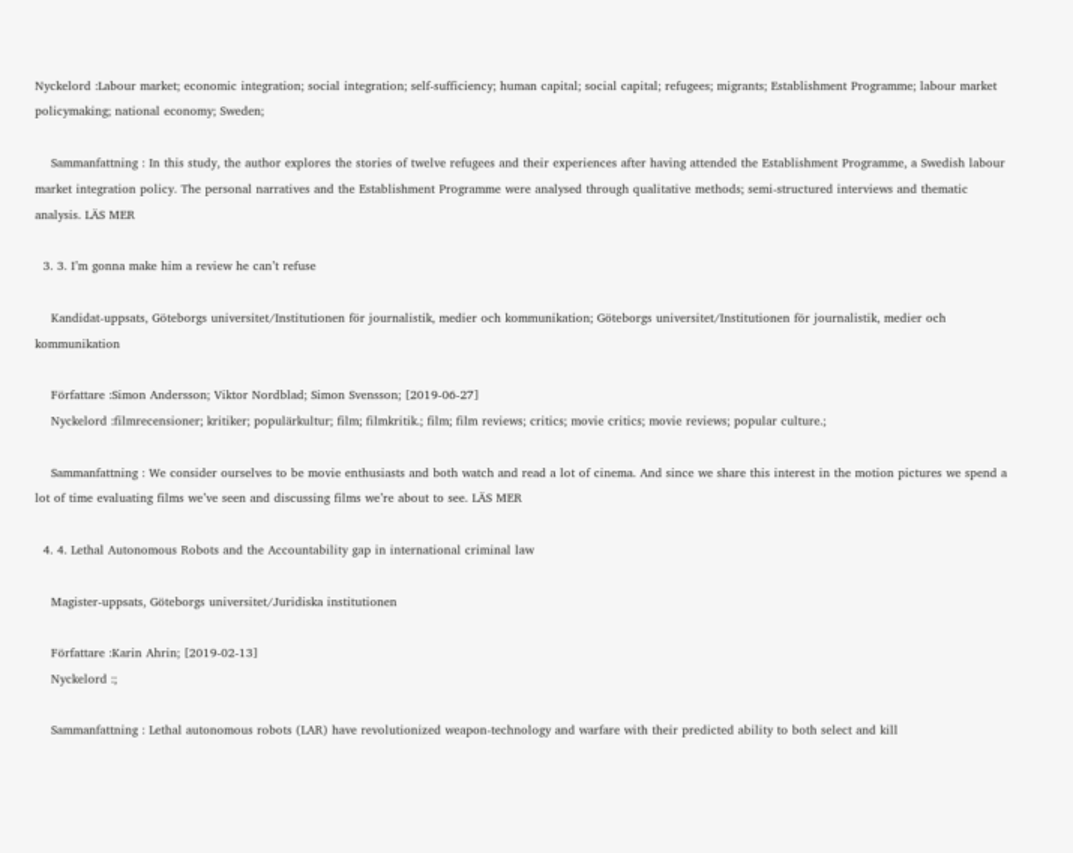Nyckelord :Labour market; economic integration; social integration; self-sufficiency; human capital; social capital; refugees; migrants; Establishment Programme; labour market policymaking; national economy; Sweden;

    Sammanfattning : In this study, the author explores the stories of twelve refugees and their experiences after having attended the Establishment Programme, a Swedish labour market integration policy. The personal narratives and the Establishment Programme were analysed through qualitative methods; semi-structured interviews and thematic analysis. LÄS MER

  3. 3. I’m gonna make him a review he can’t refuse

    Kandidat-uppsats, Göteborgs universitet/Institutionen för journalistik, medier och kommunikation; Göteborgs universitet/Institutionen för journalistik, medier och kommunikation

    Författare :Simon Andersson; Viktor Nordblad; Simon Svensson; [2019-06-27]
    Nyckelord :filmrecensioner; kritiker; populärkultur; film; filmkritik.; film; film reviews; critics; movie critics; movie reviews; popular culture.;

    Sammanfattning : We consider ourselves to be movie enthusiasts and both watch and read a lot of cinema. And since we share this interest in the motion pictures we spend a lot of time evaluating films we’ve seen and discussing films we’re about to see. LÄS MER

  4. 4. Lethal Autonomous Robots and the Accountability gap in international criminal law

    Magister-uppsats, Göteborgs universitet/Juridiska institutionen

    Författare :Karin Ahrin; [2019-02-13]
    Nyckelord :;

    Sammanfattning : Lethal autonomous robots (LAR) have revolutionized weapon-technology and warfare with their predicted ability to both select and kill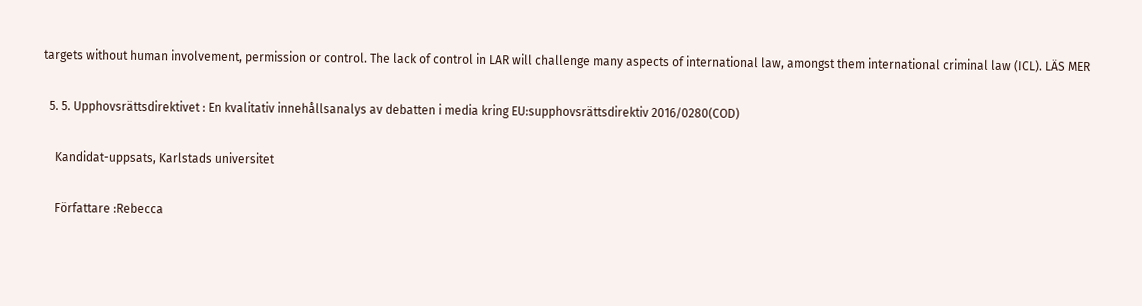targets without human involvement, permission or control. The lack of control in LAR will challenge many aspects of international law, amongst them international criminal law (ICL). LÄS MER

  5. 5. Upphovsrättsdirektivet : En kvalitativ innehållsanalys av debatten i media kring EU:supphovsrättsdirektiv 2016/0280(COD)

    Kandidat-uppsats, Karlstads universitet

    Författare :Rebecca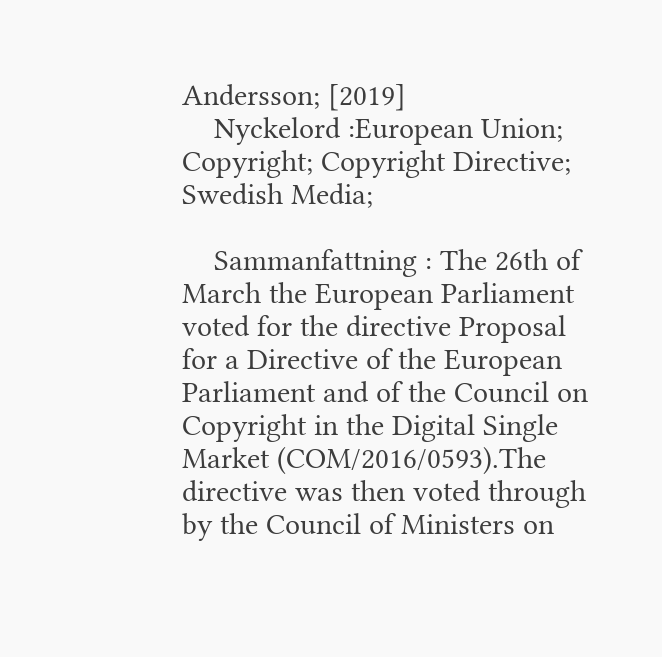Andersson; [2019]
    Nyckelord :European Union; Copyright; Copyright Directive; Swedish Media;

    Sammanfattning : The 26th of March the European Parliament voted for the directive Proposal for a Directive of the European Parliament and of the Council on Copyright in the Digital Single Market (COM/2016/0593).The directive was then voted through by the Council of Ministers on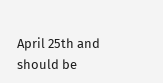April 25th and should be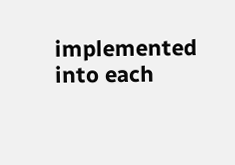implemented into each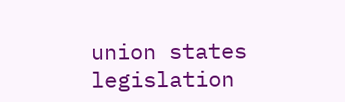union states legislation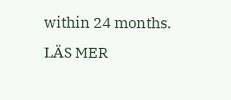within 24 months. LÄS MER